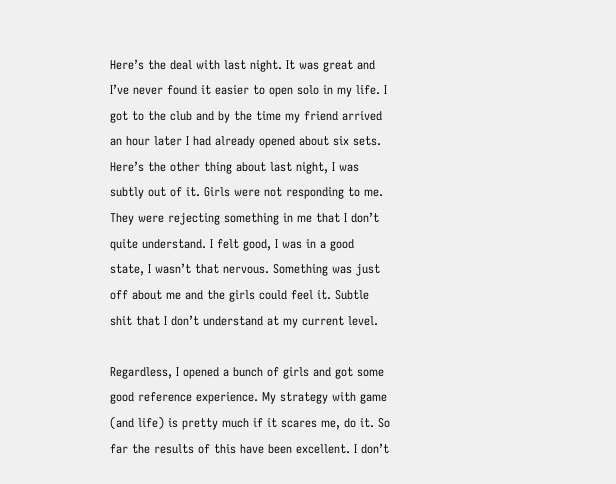Here’s the deal with last night. It was great and I’ve never found it easier to open solo in my life. I got to the club and by the time my friend arrived an hour later I had already opened about six sets. Here’s the other thing about last night, I was subtly out of it. Girls were not responding to me. They were rejecting something in me that I don’t quite understand. I felt good, I was in a good state, I wasn’t that nervous. Something was just off about me and the girls could feel it. Subtle shit that I don’t understand at my current level.

Regardless, I opened a bunch of girls and got some good reference experience. My strategy with game (and life) is pretty much if it scares me, do it. So far the results of this have been excellent. I don’t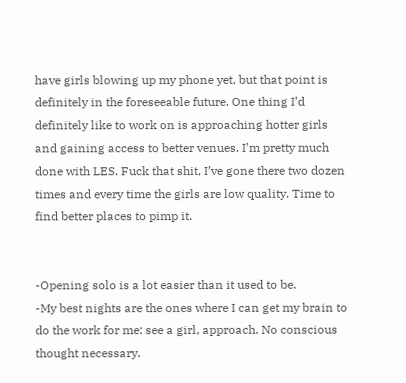have girls blowing up my phone yet, but that point is definitely in the foreseeable future. One thing I’d definitely like to work on is approaching hotter girls and gaining access to better venues. I’m pretty much done with LES. Fuck that shit, I’ve gone there two dozen times and every time the girls are low quality. Time to find better places to pimp it.


-Opening solo is a lot easier than it used to be.
-My best nights are the ones where I can get my brain to do the work for me: see a girl, approach. No conscious thought necessary.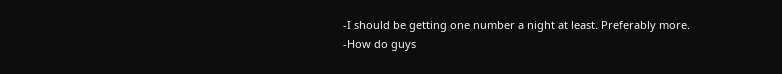-I should be getting one number a night at least. Preferably more.
-How do guys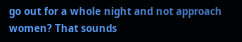go out for a whole night and not approach women? That sounds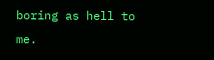boring as hell to me.